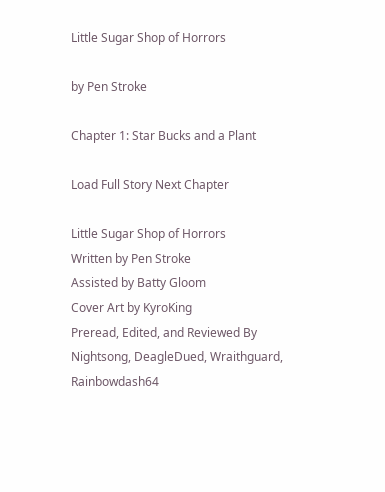Little Sugar Shop of Horrors

by Pen Stroke

Chapter 1: Star Bucks and a Plant

Load Full Story Next Chapter

Little Sugar Shop of Horrors
Written by Pen Stroke
Assisted by Batty Gloom
Cover Art by KyroKing
Preread, Edited, and Reviewed By
Nightsong, DeagleDued, Wraithguard, Rainbowdash64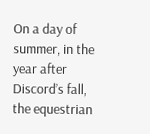On a day of summer, in the year after Discord’s fall,
the equestrian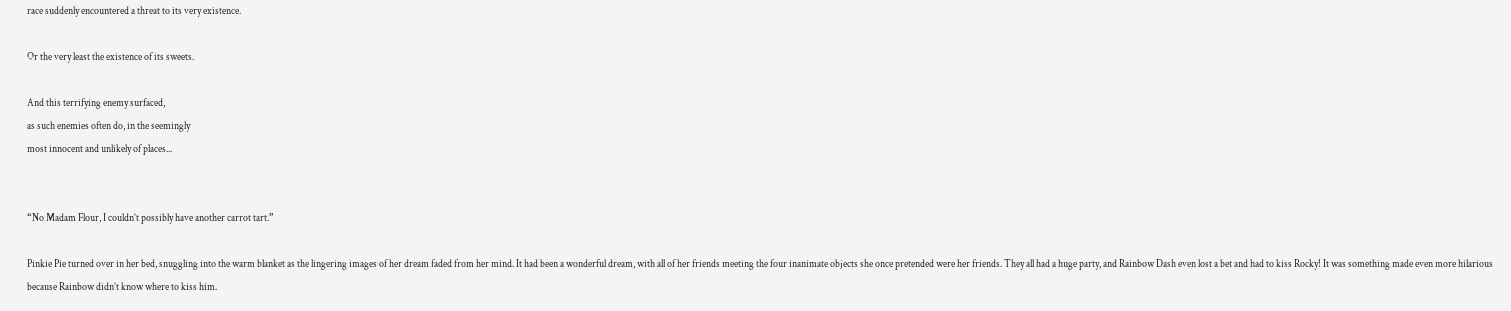race suddenly encountered a threat to its very existence.

Or the very least the existence of its sweets.

And this terrifying enemy surfaced,
as such enemies often do, in the seemingly
most innocent and unlikely of places...


“No Madam Flour, I couldn’t possibly have another carrot tart.”

Pinkie Pie turned over in her bed, snuggling into the warm blanket as the lingering images of her dream faded from her mind. It had been a wonderful dream, with all of her friends meeting the four inanimate objects she once pretended were her friends. They all had a huge party, and Rainbow Dash even lost a bet and had to kiss Rocky! It was something made even more hilarious because Rainbow didn’t know where to kiss him.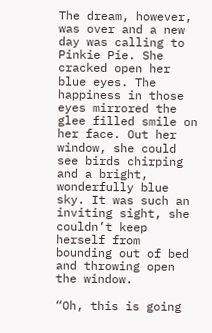The dream, however, was over and a new day was calling to Pinkie Pie. She cracked open her blue eyes. The happiness in those eyes mirrored the glee filled smile on her face. Out her window, she could see birds chirping and a bright, wonderfully blue sky. It was such an inviting sight, she couldn’t keep herself from bounding out of bed and throwing open the window.

“Oh, this is going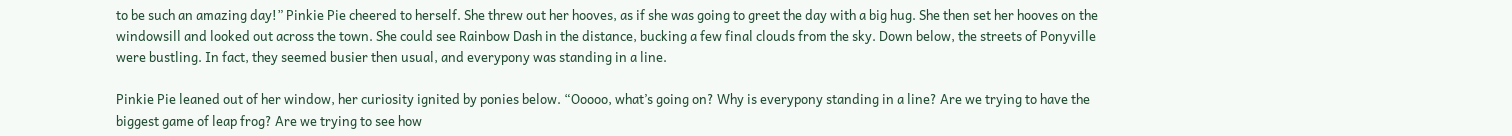to be such an amazing day!” Pinkie Pie cheered to herself. She threw out her hooves, as if she was going to greet the day with a big hug. She then set her hooves on the windowsill and looked out across the town. She could see Rainbow Dash in the distance, bucking a few final clouds from the sky. Down below, the streets of Ponyville were bustling. In fact, they seemed busier then usual, and everypony was standing in a line.

Pinkie Pie leaned out of her window, her curiosity ignited by ponies below. “Ooooo, what’s going on? Why is everypony standing in a line? Are we trying to have the biggest game of leap frog? Are we trying to see how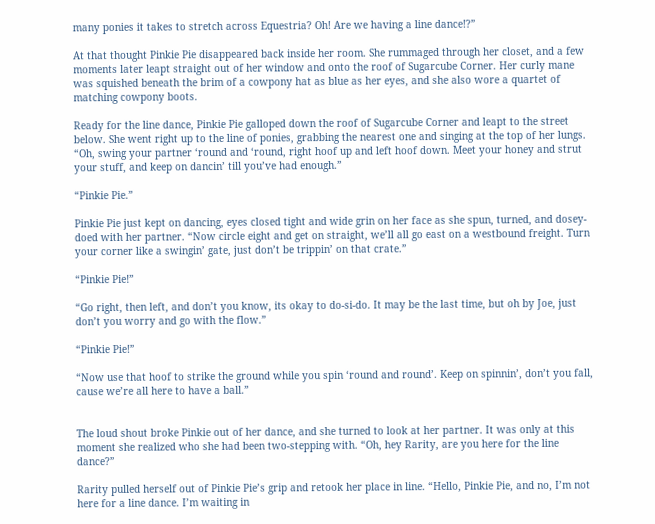many ponies it takes to stretch across Equestria? Oh! Are we having a line dance!?”

At that thought Pinkie Pie disappeared back inside her room. She rummaged through her closet, and a few moments later leapt straight out of her window and onto the roof of Sugarcube Corner. Her curly mane was squished beneath the brim of a cowpony hat as blue as her eyes, and she also wore a quartet of matching cowpony boots.

Ready for the line dance, Pinkie Pie galloped down the roof of Sugarcube Corner and leapt to the street below. She went right up to the line of ponies, grabbing the nearest one and singing at the top of her lungs. “Oh, swing your partner ‘round and ‘round, right hoof up and left hoof down. Meet your honey and strut your stuff, and keep on dancin’ till you’ve had enough.”

“Pinkie Pie.”

Pinkie Pie just kept on dancing, eyes closed tight and wide grin on her face as she spun, turned, and dosey-doed with her partner. “Now circle eight and get on straight, we’ll all go east on a westbound freight. Turn your corner like a swingin’ gate, just don’t be trippin’ on that crate.”

“Pinkie Pie!”

“Go right, then left, and don’t you know, its okay to do-si-do. It may be the last time, but oh by Joe, just don’t you worry and go with the flow.”

“Pinkie Pie!”

“Now use that hoof to strike the ground while you spin ‘round and round’. Keep on spinnin’, don’t you fall, cause we’re all here to have a ball.”


The loud shout broke Pinkie out of her dance, and she turned to look at her partner. It was only at this moment she realized who she had been two-stepping with. “Oh, hey Rarity, are you here for the line dance?”

Rarity pulled herself out of Pinkie Pie’s grip and retook her place in line. “Hello, Pinkie Pie, and no, I’m not here for a line dance. I’m waiting in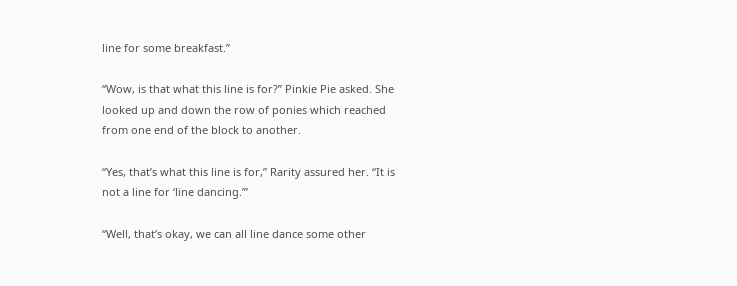line for some breakfast.”

“Wow, is that what this line is for?” Pinkie Pie asked. She looked up and down the row of ponies which reached from one end of the block to another.

“Yes, that’s what this line is for,” Rarity assured her. “It is not a line for ‘line dancing.’”

“Well, that’s okay, we can all line dance some other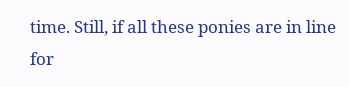time. Still, if all these ponies are in line for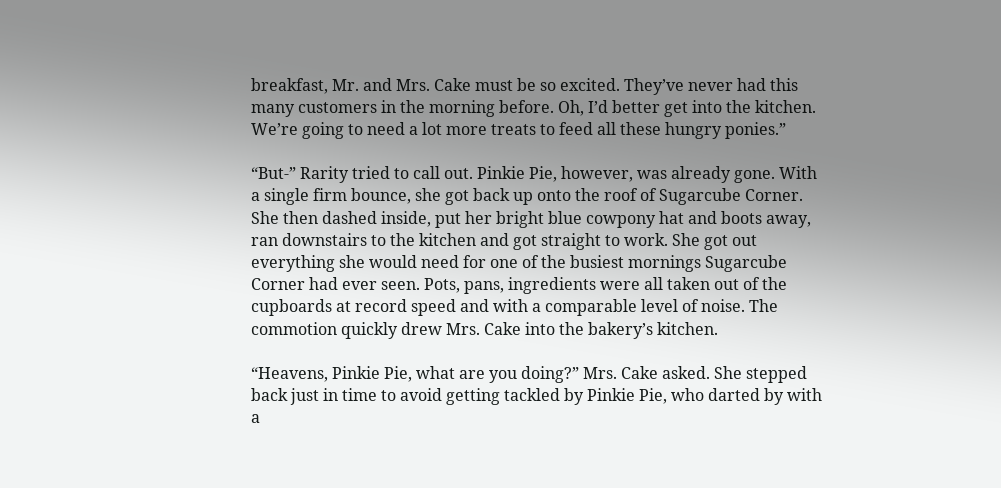breakfast, Mr. and Mrs. Cake must be so excited. They’ve never had this many customers in the morning before. Oh, I’d better get into the kitchen. We’re going to need a lot more treats to feed all these hungry ponies.”

“But-” Rarity tried to call out. Pinkie Pie, however, was already gone. With a single firm bounce, she got back up onto the roof of Sugarcube Corner. She then dashed inside, put her bright blue cowpony hat and boots away, ran downstairs to the kitchen and got straight to work. She got out everything she would need for one of the busiest mornings Sugarcube Corner had ever seen. Pots, pans, ingredients were all taken out of the cupboards at record speed and with a comparable level of noise. The commotion quickly drew Mrs. Cake into the bakery’s kitchen.

“Heavens, Pinkie Pie, what are you doing?” Mrs. Cake asked. She stepped back just in time to avoid getting tackled by Pinkie Pie, who darted by with a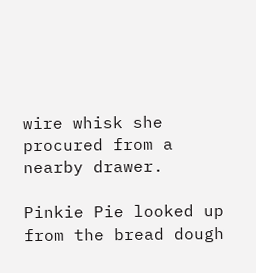wire whisk she procured from a nearby drawer.

Pinkie Pie looked up from the bread dough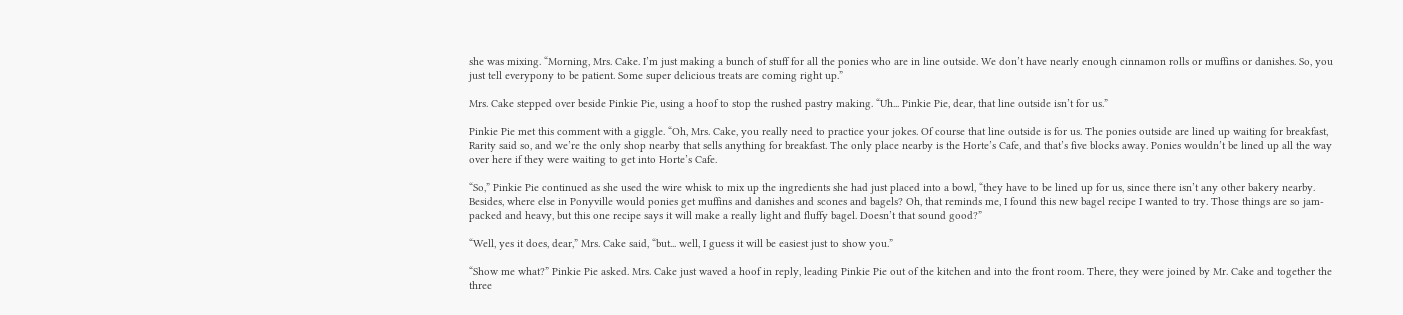she was mixing. “Morning, Mrs. Cake. I’m just making a bunch of stuff for all the ponies who are in line outside. We don’t have nearly enough cinnamon rolls or muffins or danishes. So, you just tell everypony to be patient. Some super delicious treats are coming right up.”

Mrs. Cake stepped over beside Pinkie Pie, using a hoof to stop the rushed pastry making. “Uh... Pinkie Pie, dear, that line outside isn’t for us.”

Pinkie Pie met this comment with a giggle. “Oh, Mrs. Cake, you really need to practice your jokes. Of course that line outside is for us. The ponies outside are lined up waiting for breakfast, Rarity said so, and we’re the only shop nearby that sells anything for breakfast. The only place nearby is the Horte’s Cafe, and that’s five blocks away. Ponies wouldn’t be lined up all the way over here if they were waiting to get into Horte’s Cafe.

“So,” Pinkie Pie continued as she used the wire whisk to mix up the ingredients she had just placed into a bowl, “they have to be lined up for us, since there isn’t any other bakery nearby. Besides, where else in Ponyville would ponies get muffins and danishes and scones and bagels? Oh, that reminds me, I found this new bagel recipe I wanted to try. Those things are so jam-packed and heavy, but this one recipe says it will make a really light and fluffy bagel. Doesn’t that sound good?”

“Well, yes it does, dear,” Mrs. Cake said, “but... well, I guess it will be easiest just to show you.”

“Show me what?” Pinkie Pie asked. Mrs. Cake just waved a hoof in reply, leading Pinkie Pie out of the kitchen and into the front room. There, they were joined by Mr. Cake and together the three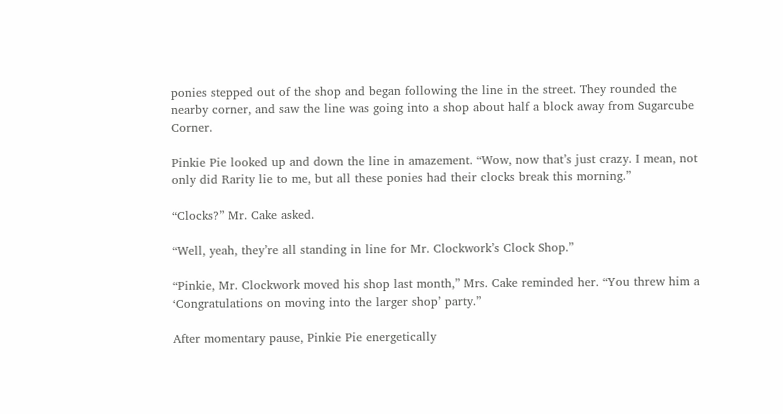ponies stepped out of the shop and began following the line in the street. They rounded the nearby corner, and saw the line was going into a shop about half a block away from Sugarcube Corner.

Pinkie Pie looked up and down the line in amazement. “Wow, now that’s just crazy. I mean, not only did Rarity lie to me, but all these ponies had their clocks break this morning.”

“Clocks?” Mr. Cake asked.

“Well, yeah, they’re all standing in line for Mr. Clockwork’s Clock Shop.”

“Pinkie, Mr. Clockwork moved his shop last month,” Mrs. Cake reminded her. “You threw him a ‘Congratulations on moving into the larger shop’ party.”

After momentary pause, Pinkie Pie energetically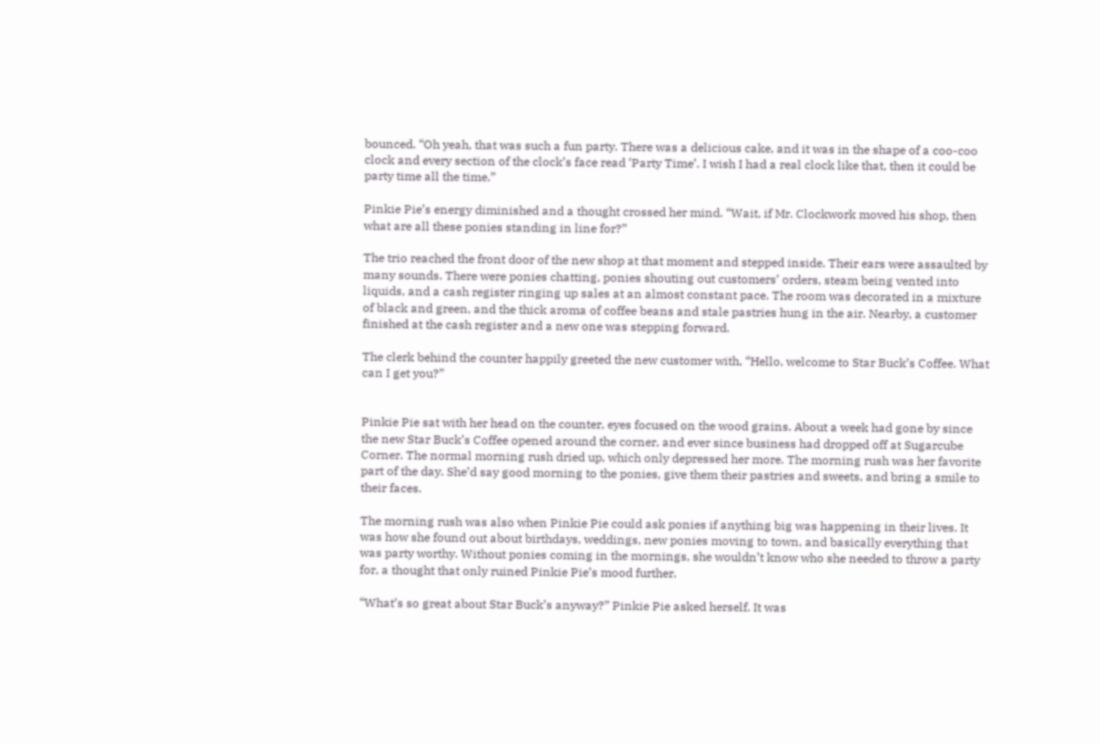bounced. “Oh yeah, that was such a fun party. There was a delicious cake, and it was in the shape of a coo-coo clock and every section of the clock’s face read ‘Party Time’. I wish I had a real clock like that, then it could be party time all the time.”

Pinkie Pie’s energy diminished and a thought crossed her mind. “Wait, if Mr. Clockwork moved his shop, then what are all these ponies standing in line for?”

The trio reached the front door of the new shop at that moment and stepped inside. Their ears were assaulted by many sounds. There were ponies chatting, ponies shouting out customers’ orders, steam being vented into liquids, and a cash register ringing up sales at an almost constant pace. The room was decorated in a mixture of black and green, and the thick aroma of coffee beans and stale pastries hung in the air. Nearby, a customer finished at the cash register and a new one was stepping forward.

The clerk behind the counter happily greeted the new customer with, “Hello, welcome to Star Buck’s Coffee. What can I get you?”


Pinkie Pie sat with her head on the counter, eyes focused on the wood grains. About a week had gone by since the new Star Buck’s Coffee opened around the corner, and ever since business had dropped off at Sugarcube Corner. The normal morning rush dried up, which only depressed her more. The morning rush was her favorite part of the day. She’d say good morning to the ponies, give them their pastries and sweets, and bring a smile to their faces.

The morning rush was also when Pinkie Pie could ask ponies if anything big was happening in their lives. It was how she found out about birthdays, weddings, new ponies moving to town, and basically everything that was party worthy. Without ponies coming in the mornings, she wouldn’t know who she needed to throw a party for, a thought that only ruined Pinkie Pie’s mood further.

“What’s so great about Star Buck’s anyway?” Pinkie Pie asked herself. It was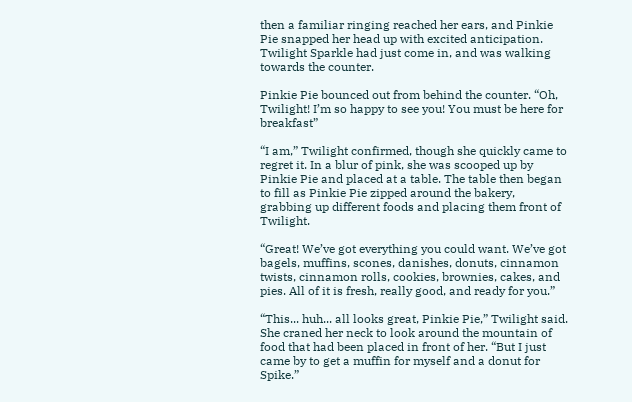then a familiar ringing reached her ears, and Pinkie Pie snapped her head up with excited anticipation. Twilight Sparkle had just come in, and was walking towards the counter.

Pinkie Pie bounced out from behind the counter. “Oh, Twilight! I’m so happy to see you! You must be here for breakfast”

“I am,” Twilight confirmed, though she quickly came to regret it. In a blur of pink, she was scooped up by Pinkie Pie and placed at a table. The table then began to fill as Pinkie Pie zipped around the bakery, grabbing up different foods and placing them front of Twilight.

“Great! We’ve got everything you could want. We’ve got bagels, muffins, scones, danishes, donuts, cinnamon twists, cinnamon rolls, cookies, brownies, cakes, and pies. All of it is fresh, really good, and ready for you.”

“This... huh... all looks great, Pinkie Pie,” Twilight said. She craned her neck to look around the mountain of food that had been placed in front of her. “But I just came by to get a muffin for myself and a donut for Spike.”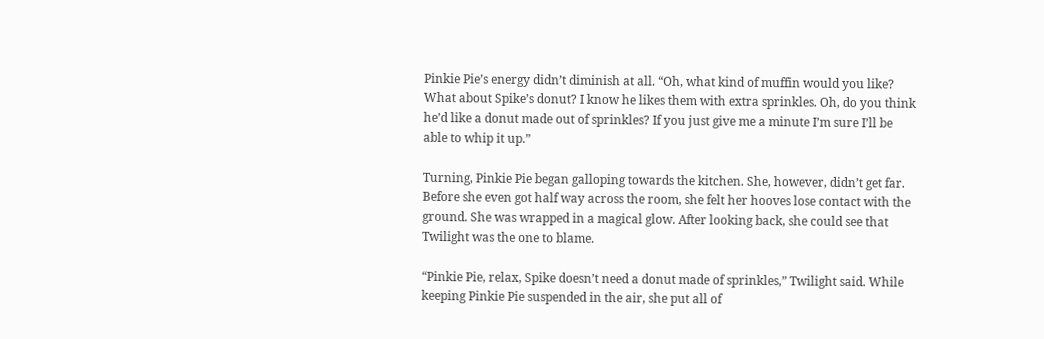Pinkie Pie’s energy didn’t diminish at all. “Oh, what kind of muffin would you like? What about Spike’s donut? I know he likes them with extra sprinkles. Oh, do you think he’d like a donut made out of sprinkles? If you just give me a minute I’m sure I’ll be able to whip it up.”

Turning, Pinkie Pie began galloping towards the kitchen. She, however, didn’t get far. Before she even got half way across the room, she felt her hooves lose contact with the ground. She was wrapped in a magical glow. After looking back, she could see that Twilight was the one to blame.

“Pinkie Pie, relax, Spike doesn’t need a donut made of sprinkles,” Twilight said. While keeping Pinkie Pie suspended in the air, she put all of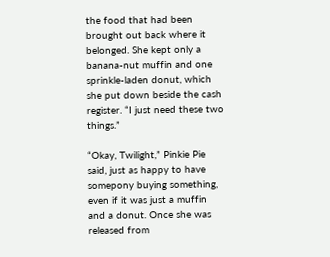the food that had been brought out back where it belonged. She kept only a banana-nut muffin and one sprinkle-laden donut, which she put down beside the cash register. “I just need these two things.”

“Okay, Twilight,” Pinkie Pie said, just as happy to have somepony buying something, even if it was just a muffin and a donut. Once she was released from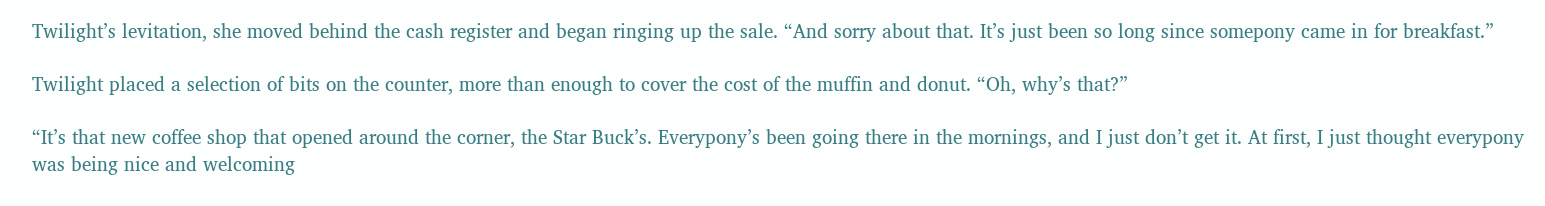Twilight’s levitation, she moved behind the cash register and began ringing up the sale. “And sorry about that. It’s just been so long since somepony came in for breakfast.”

Twilight placed a selection of bits on the counter, more than enough to cover the cost of the muffin and donut. “Oh, why’s that?”

“It’s that new coffee shop that opened around the corner, the Star Buck’s. Everypony’s been going there in the mornings, and I just don’t get it. At first, I just thought everypony was being nice and welcoming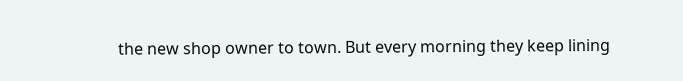the new shop owner to town. But every morning they keep lining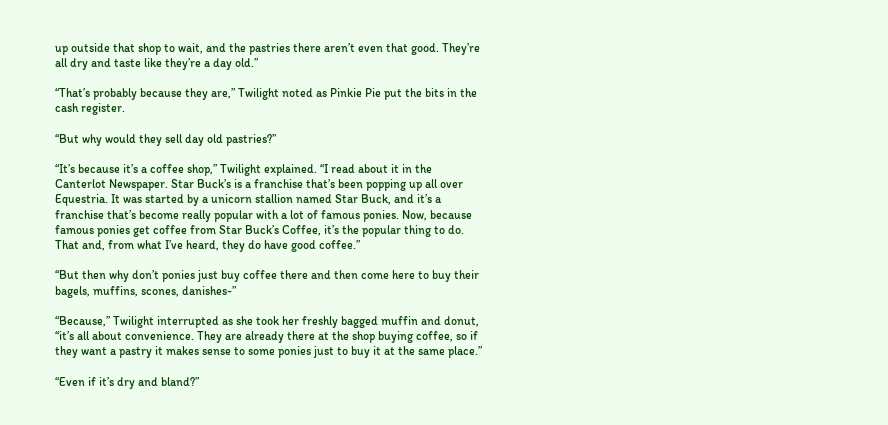up outside that shop to wait, and the pastries there aren’t even that good. They’re all dry and taste like they’re a day old.”

“That’s probably because they are,” Twilight noted as Pinkie Pie put the bits in the cash register.

“But why would they sell day old pastries?”

“It’s because it’s a coffee shop,” Twilight explained. “I read about it in the Canterlot Newspaper. Star Buck’s is a franchise that’s been popping up all over Equestria. It was started by a unicorn stallion named Star Buck, and it’s a franchise that’s become really popular with a lot of famous ponies. Now, because famous ponies get coffee from Star Buck’s Coffee, it’s the popular thing to do. That and, from what I’ve heard, they do have good coffee.”

“But then why don’t ponies just buy coffee there and then come here to buy their bagels, muffins, scones, danishes-”

“Because,” Twilight interrupted as she took her freshly bagged muffin and donut, “it’s all about convenience. They are already there at the shop buying coffee, so if they want a pastry it makes sense to some ponies just to buy it at the same place.”

“Even if it’s dry and bland?”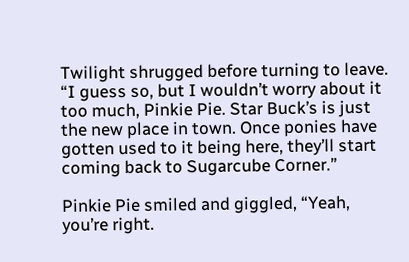Twilight shrugged before turning to leave. “I guess so, but I wouldn’t worry about it too much, Pinkie Pie. Star Buck’s is just the new place in town. Once ponies have gotten used to it being here, they’ll start coming back to Sugarcube Corner.”

Pinkie Pie smiled and giggled, “Yeah, you’re right.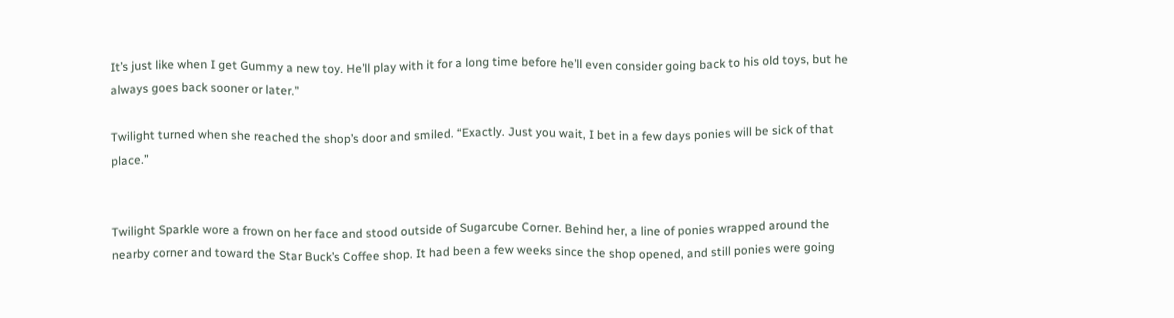It’s just like when I get Gummy a new toy. He’ll play with it for a long time before he’ll even consider going back to his old toys, but he always goes back sooner or later.”

Twilight turned when she reached the shop’s door and smiled. “Exactly. Just you wait, I bet in a few days ponies will be sick of that place.”


Twilight Sparkle wore a frown on her face and stood outside of Sugarcube Corner. Behind her, a line of ponies wrapped around the nearby corner and toward the Star Buck’s Coffee shop. It had been a few weeks since the shop opened, and still ponies were going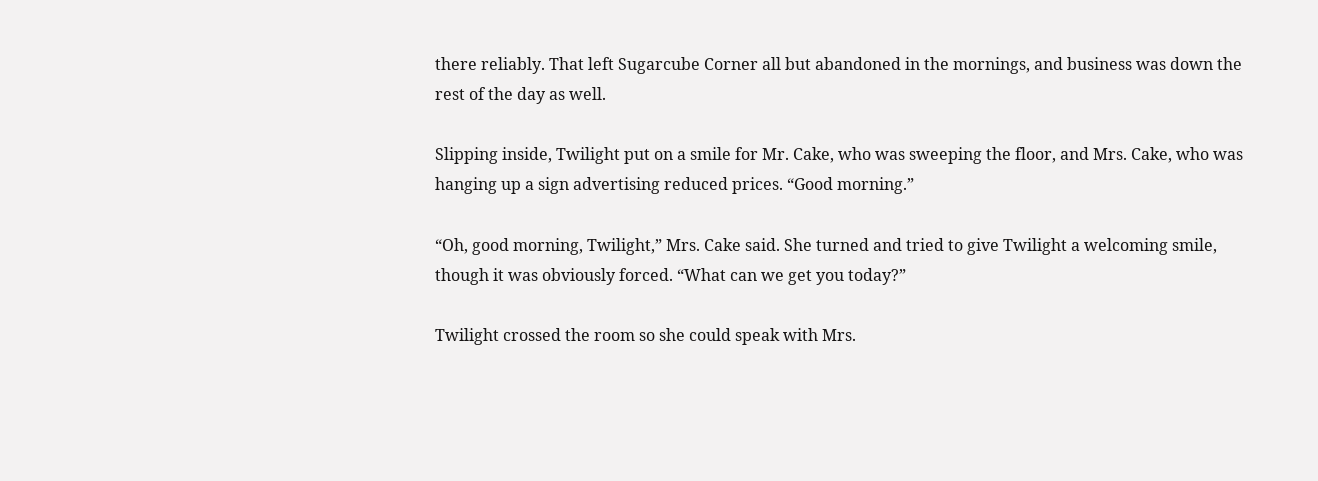there reliably. That left Sugarcube Corner all but abandoned in the mornings, and business was down the rest of the day as well.

Slipping inside, Twilight put on a smile for Mr. Cake, who was sweeping the floor, and Mrs. Cake, who was hanging up a sign advertising reduced prices. “Good morning.”

“Oh, good morning, Twilight,” Mrs. Cake said. She turned and tried to give Twilight a welcoming smile, though it was obviously forced. “What can we get you today?”

Twilight crossed the room so she could speak with Mrs.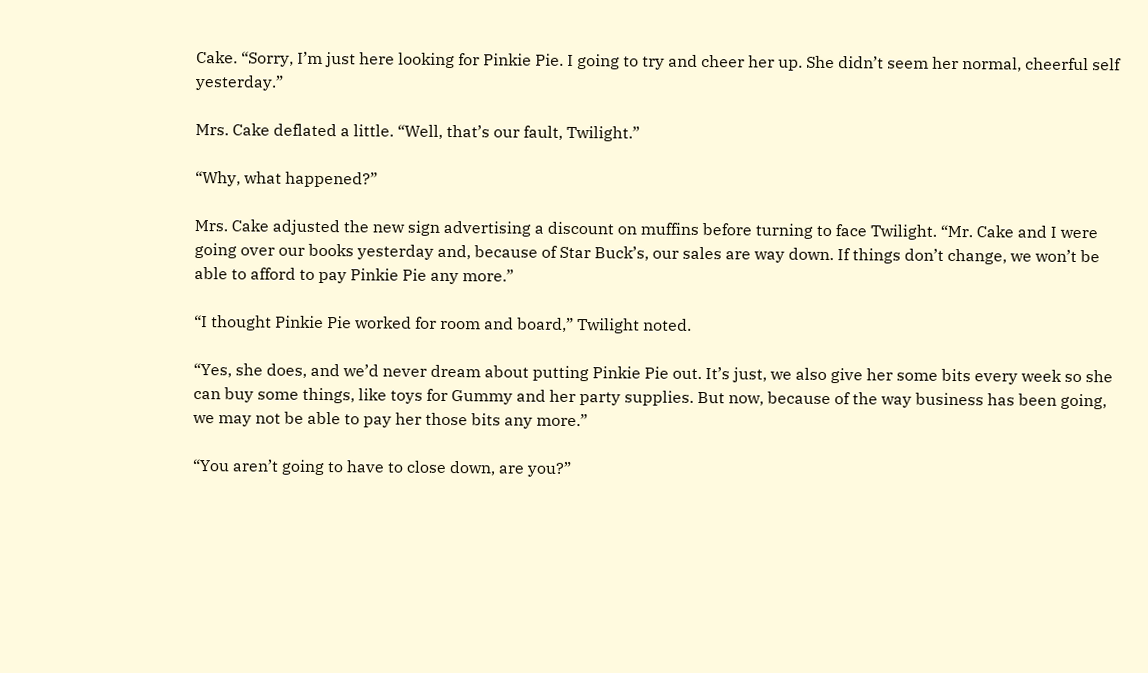Cake. “Sorry, I’m just here looking for Pinkie Pie. I going to try and cheer her up. She didn’t seem her normal, cheerful self yesterday.”

Mrs. Cake deflated a little. “Well, that’s our fault, Twilight.”

“Why, what happened?”

Mrs. Cake adjusted the new sign advertising a discount on muffins before turning to face Twilight. “Mr. Cake and I were going over our books yesterday and, because of Star Buck’s, our sales are way down. If things don’t change, we won’t be able to afford to pay Pinkie Pie any more.”

“I thought Pinkie Pie worked for room and board,” Twilight noted.

“Yes, she does, and we’d never dream about putting Pinkie Pie out. It’s just, we also give her some bits every week so she can buy some things, like toys for Gummy and her party supplies. But now, because of the way business has been going, we may not be able to pay her those bits any more.”

“You aren’t going to have to close down, are you?”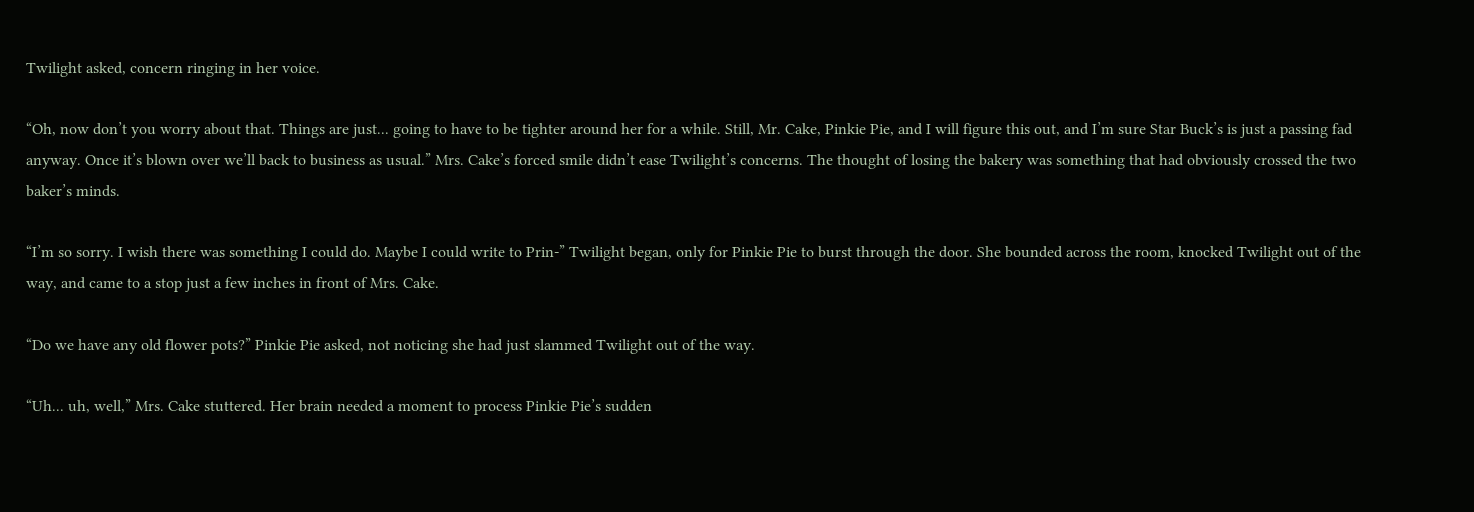Twilight asked, concern ringing in her voice.

“Oh, now don’t you worry about that. Things are just... going to have to be tighter around her for a while. Still, Mr. Cake, Pinkie Pie, and I will figure this out, and I’m sure Star Buck’s is just a passing fad anyway. Once it’s blown over we’ll back to business as usual.” Mrs. Cake’s forced smile didn’t ease Twilight’s concerns. The thought of losing the bakery was something that had obviously crossed the two baker’s minds.

“I’m so sorry. I wish there was something I could do. Maybe I could write to Prin-” Twilight began, only for Pinkie Pie to burst through the door. She bounded across the room, knocked Twilight out of the way, and came to a stop just a few inches in front of Mrs. Cake.

“Do we have any old flower pots?” Pinkie Pie asked, not noticing she had just slammed Twilight out of the way.

“Uh... uh, well,” Mrs. Cake stuttered. Her brain needed a moment to process Pinkie Pie’s sudden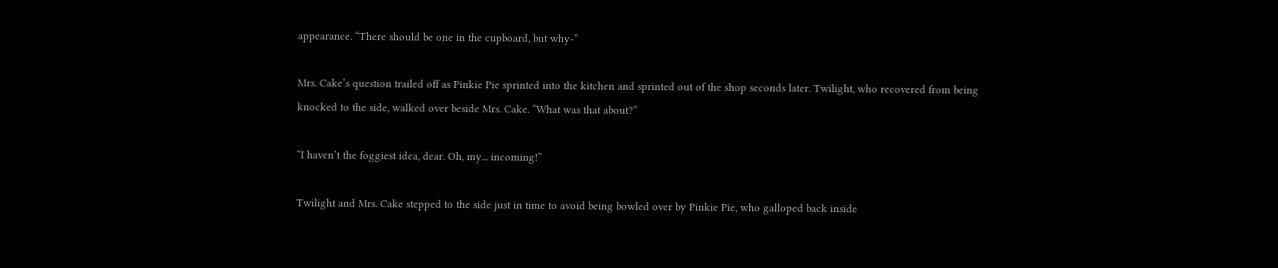appearance. “There should be one in the cupboard, but why-”

Mrs. Cake’s question trailed off as Pinkie Pie sprinted into the kitchen and sprinted out of the shop seconds later. Twilight, who recovered from being knocked to the side, walked over beside Mrs. Cake. “What was that about?”

“I haven’t the foggiest idea, dear. Oh, my... incoming!”

Twilight and Mrs. Cake stepped to the side just in time to avoid being bowled over by Pinkie Pie, who galloped back inside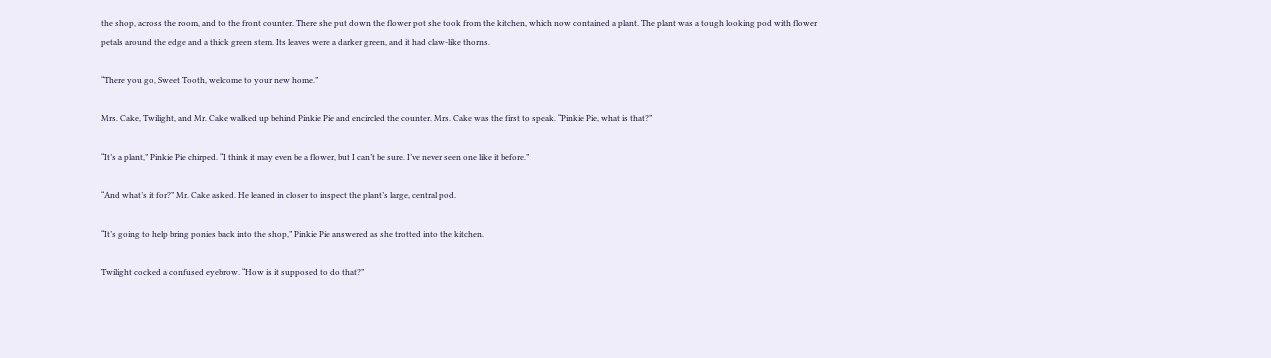the shop, across the room, and to the front counter. There she put down the flower pot she took from the kitchen, which now contained a plant. The plant was a tough looking pod with flower petals around the edge and a thick green stem. Its leaves were a darker green, and it had claw-like thorns.

“There you go, Sweet Tooth, welcome to your new home.”

Mrs. Cake, Twilight, and Mr. Cake walked up behind Pinkie Pie and encircled the counter. Mrs. Cake was the first to speak. “Pinkie Pie, what is that?”

“It’s a plant,” Pinkie Pie chirped. “I think it may even be a flower, but I can’t be sure. I’ve never seen one like it before.”

“And what’s it for?” Mr. Cake asked. He leaned in closer to inspect the plant’s large, central pod.

“It’s going to help bring ponies back into the shop,” Pinkie Pie answered as she trotted into the kitchen.

Twilight cocked a confused eyebrow. “How is it supposed to do that?”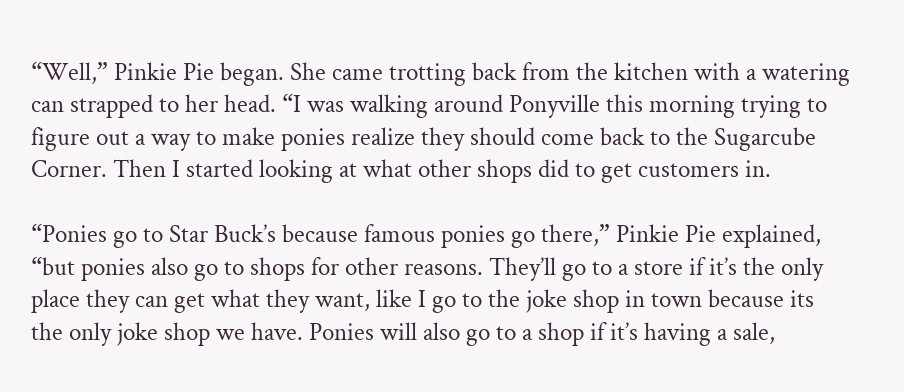“Well,” Pinkie Pie began. She came trotting back from the kitchen with a watering can strapped to her head. “I was walking around Ponyville this morning trying to figure out a way to make ponies realize they should come back to the Sugarcube Corner. Then I started looking at what other shops did to get customers in.

“Ponies go to Star Buck’s because famous ponies go there,” Pinkie Pie explained, “but ponies also go to shops for other reasons. They’ll go to a store if it’s the only place they can get what they want, like I go to the joke shop in town because its the only joke shop we have. Ponies will also go to a shop if it’s having a sale,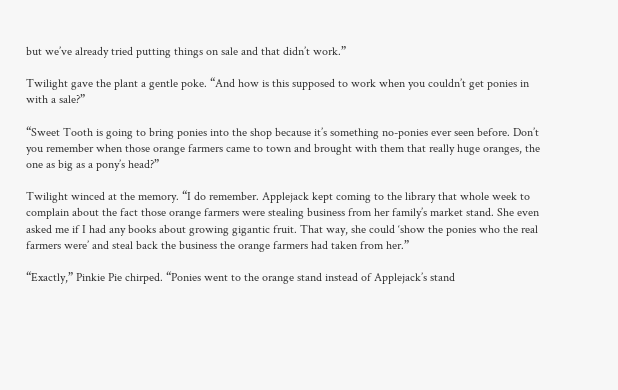but we’ve already tried putting things on sale and that didn’t work.”

Twilight gave the plant a gentle poke. “And how is this supposed to work when you couldn’t get ponies in with a sale?”

“Sweet Tooth is going to bring ponies into the shop because it’s something no-ponies ever seen before. Don’t you remember when those orange farmers came to town and brought with them that really huge oranges, the one as big as a pony’s head?”

Twilight winced at the memory. “I do remember. Applejack kept coming to the library that whole week to complain about the fact those orange farmers were stealing business from her family’s market stand. She even asked me if I had any books about growing gigantic fruit. That way, she could ‘show the ponies who the real farmers were’ and steal back the business the orange farmers had taken from her.”

“Exactly,” Pinkie Pie chirped. “Ponies went to the orange stand instead of Applejack’s stand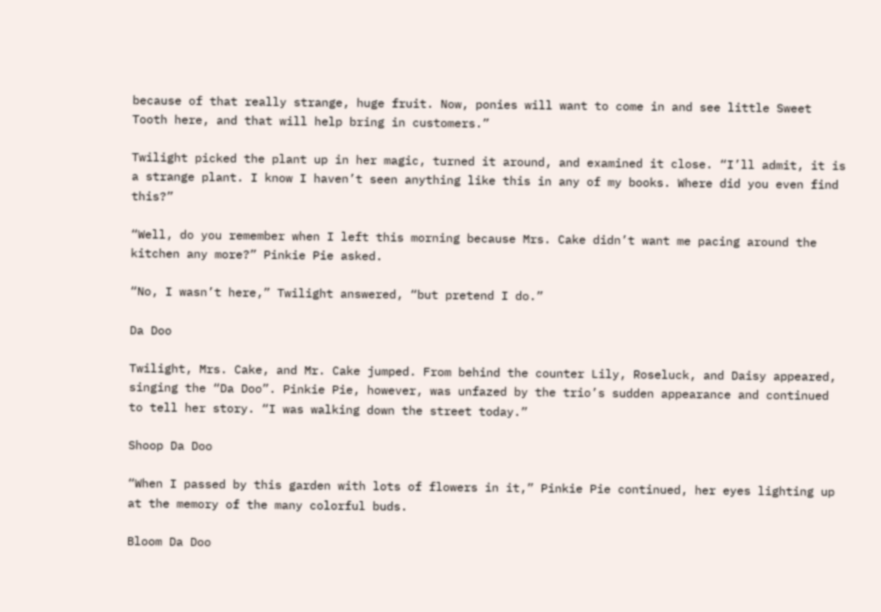because of that really strange, huge fruit. Now, ponies will want to come in and see little Sweet Tooth here, and that will help bring in customers.”

Twilight picked the plant up in her magic, turned it around, and examined it close. “I’ll admit, it is a strange plant. I know I haven’t seen anything like this in any of my books. Where did you even find this?”

“Well, do you remember when I left this morning because Mrs. Cake didn’t want me pacing around the kitchen any more?” Pinkie Pie asked.

“No, I wasn’t here,” Twilight answered, “but pretend I do.”

Da Doo

Twilight, Mrs. Cake, and Mr. Cake jumped. From behind the counter Lily, Roseluck, and Daisy appeared, singing the “Da Doo”. Pinkie Pie, however, was unfazed by the trio’s sudden appearance and continued to tell her story. “I was walking down the street today.”

Shoop Da Doo

“When I passed by this garden with lots of flowers in it,” Pinkie Pie continued, her eyes lighting up at the memory of the many colorful buds.

Bloom Da Doo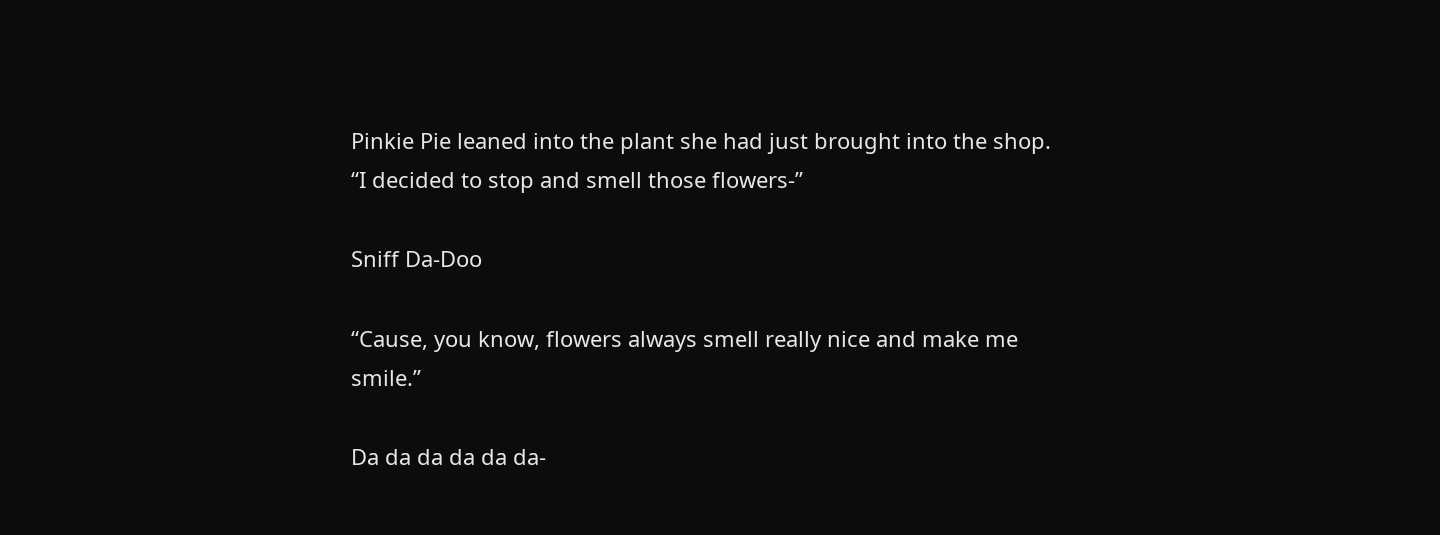Pinkie Pie leaned into the plant she had just brought into the shop. “I decided to stop and smell those flowers-”

Sniff Da-Doo

“Cause, you know, flowers always smell really nice and make me smile.”

Da da da da da da-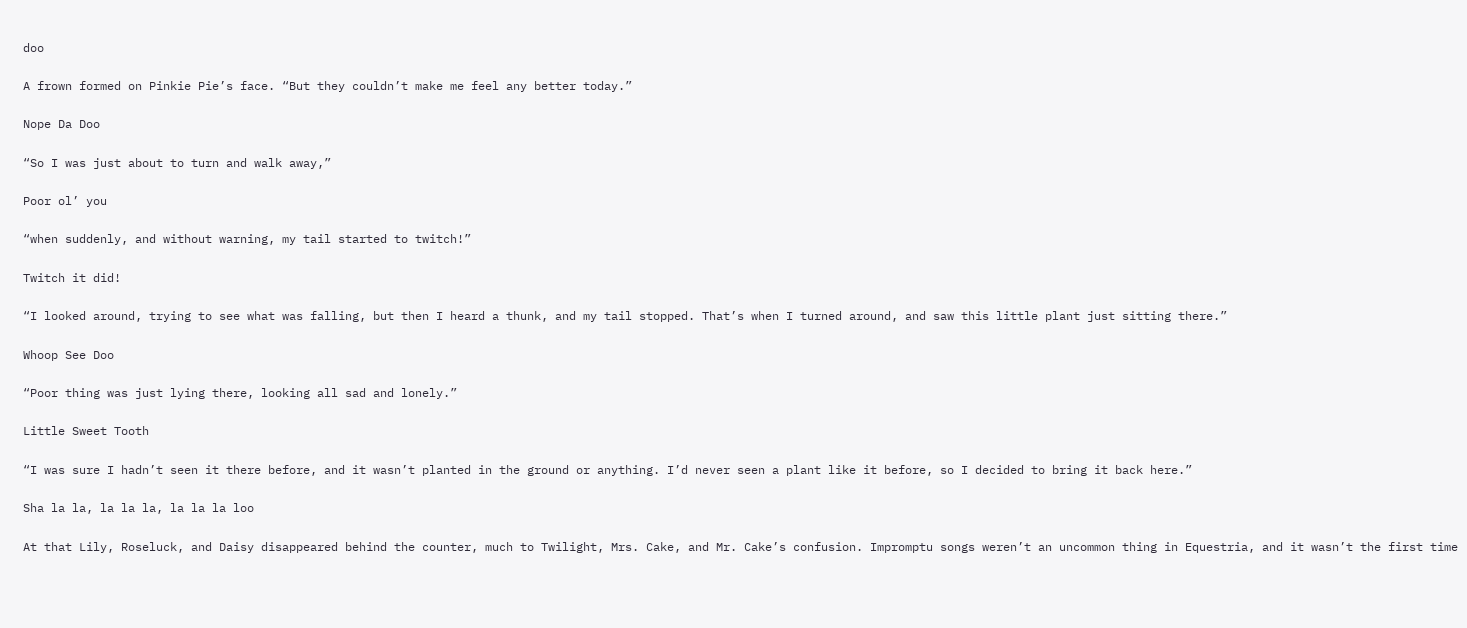doo

A frown formed on Pinkie Pie’s face. “But they couldn’t make me feel any better today.”

Nope Da Doo

“So I was just about to turn and walk away,”

Poor ol’ you

“when suddenly, and without warning, my tail started to twitch!”

Twitch it did!

“I looked around, trying to see what was falling, but then I heard a thunk, and my tail stopped. That’s when I turned around, and saw this little plant just sitting there.”

Whoop See Doo

“Poor thing was just lying there, looking all sad and lonely.”

Little Sweet Tooth

“I was sure I hadn’t seen it there before, and it wasn’t planted in the ground or anything. I’d never seen a plant like it before, so I decided to bring it back here.”

Sha la la, la la la, la la la loo

At that Lily, Roseluck, and Daisy disappeared behind the counter, much to Twilight, Mrs. Cake, and Mr. Cake’s confusion. Impromptu songs weren’t an uncommon thing in Equestria, and it wasn’t the first time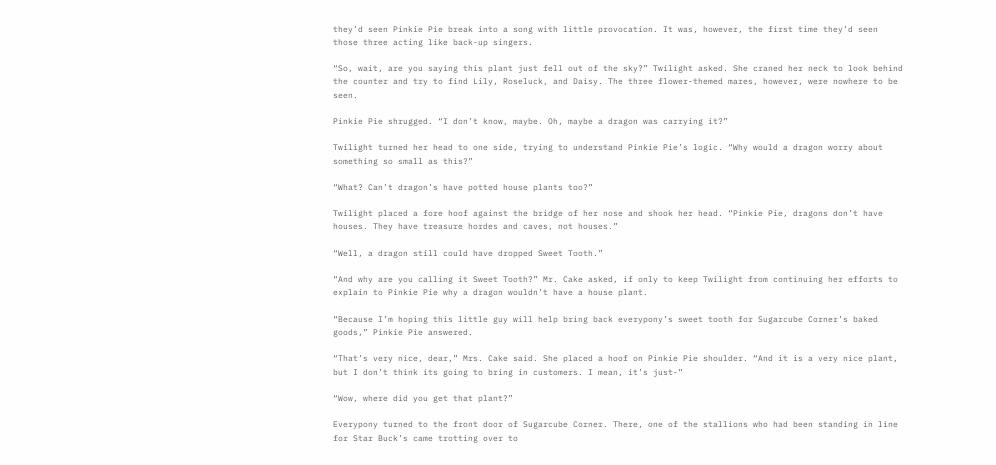they’d seen Pinkie Pie break into a song with little provocation. It was, however, the first time they’d seen those three acting like back-up singers.

“So, wait, are you saying this plant just fell out of the sky?” Twilight asked. She craned her neck to look behind the counter and try to find Lily, Roseluck, and Daisy. The three flower-themed mares, however, were nowhere to be seen.

Pinkie Pie shrugged. “I don’t know, maybe. Oh, maybe a dragon was carrying it?”

Twilight turned her head to one side, trying to understand Pinkie Pie’s logic. “Why would a dragon worry about something so small as this?”

“What? Can’t dragon’s have potted house plants too?”

Twilight placed a fore hoof against the bridge of her nose and shook her head. “Pinkie Pie, dragons don’t have houses. They have treasure hordes and caves, not houses.”

“Well, a dragon still could have dropped Sweet Tooth.”

“And why are you calling it Sweet Tooth?” Mr. Cake asked, if only to keep Twilight from continuing her efforts to explain to Pinkie Pie why a dragon wouldn’t have a house plant.

“Because I’m hoping this little guy will help bring back everypony’s sweet tooth for Sugarcube Corner’s baked goods,” Pinkie Pie answered.

“That’s very nice, dear,” Mrs. Cake said. She placed a hoof on Pinkie Pie shoulder. “And it is a very nice plant, but I don’t think its going to bring in customers. I mean, it’s just-”

“Wow, where did you get that plant?”

Everypony turned to the front door of Sugarcube Corner. There, one of the stallions who had been standing in line for Star Buck’s came trotting over to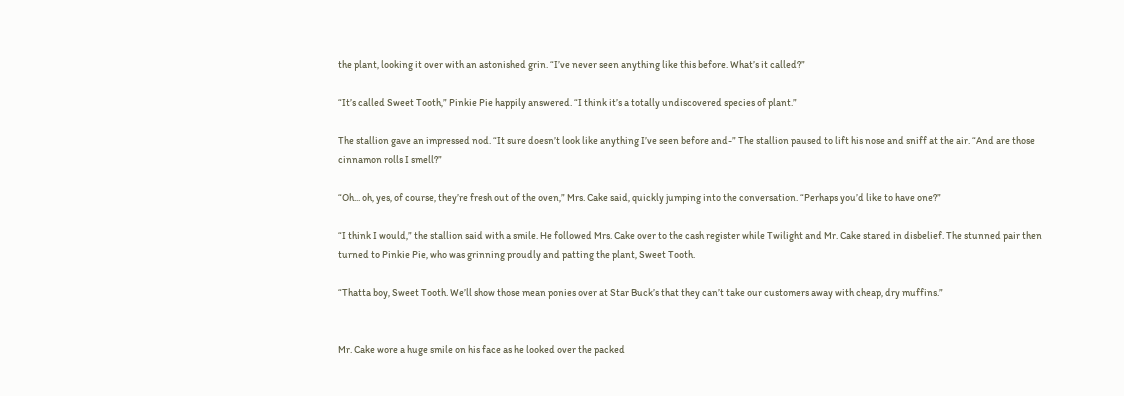the plant, looking it over with an astonished grin. “I’ve never seen anything like this before. What’s it called?”

“It’s called Sweet Tooth,” Pinkie Pie happily answered. “I think it’s a totally undiscovered species of plant.”

The stallion gave an impressed nod. “It sure doesn’t look like anything I’ve seen before and-” The stallion paused to lift his nose and sniff at the air. “And are those cinnamon rolls I smell?”

“Oh... oh, yes, of course, they’re fresh out of the oven,” Mrs. Cake said, quickly jumping into the conversation. “Perhaps you’d like to have one?”

“I think I would,” the stallion said with a smile. He followed Mrs. Cake over to the cash register while Twilight and Mr. Cake stared in disbelief. The stunned pair then turned to Pinkie Pie, who was grinning proudly and patting the plant, Sweet Tooth.

“Thatta boy, Sweet Tooth. We’ll show those mean ponies over at Star Buck’s that they can’t take our customers away with cheap, dry muffins.”


Mr. Cake wore a huge smile on his face as he looked over the packed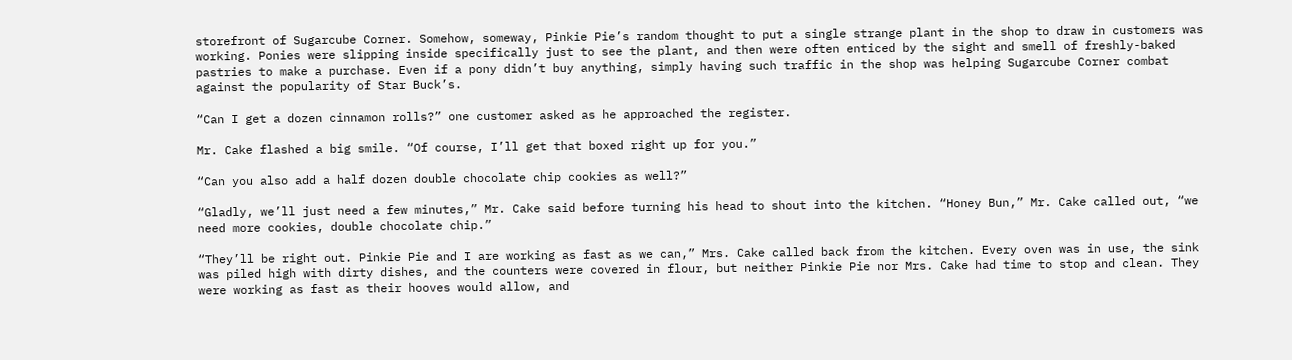storefront of Sugarcube Corner. Somehow, someway, Pinkie Pie’s random thought to put a single strange plant in the shop to draw in customers was working. Ponies were slipping inside specifically just to see the plant, and then were often enticed by the sight and smell of freshly-baked pastries to make a purchase. Even if a pony didn’t buy anything, simply having such traffic in the shop was helping Sugarcube Corner combat against the popularity of Star Buck’s.

“Can I get a dozen cinnamon rolls?” one customer asked as he approached the register.

Mr. Cake flashed a big smile. “Of course, I’ll get that boxed right up for you.”

“Can you also add a half dozen double chocolate chip cookies as well?”

“Gladly, we’ll just need a few minutes,” Mr. Cake said before turning his head to shout into the kitchen. “Honey Bun,” Mr. Cake called out, “we need more cookies, double chocolate chip.”

“They’ll be right out. Pinkie Pie and I are working as fast as we can,” Mrs. Cake called back from the kitchen. Every oven was in use, the sink was piled high with dirty dishes, and the counters were covered in flour, but neither Pinkie Pie nor Mrs. Cake had time to stop and clean. They were working as fast as their hooves would allow, and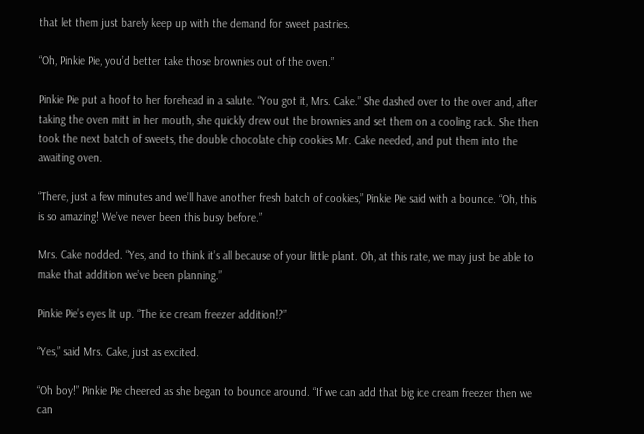that let them just barely keep up with the demand for sweet pastries.

“Oh, Pinkie Pie, you’d better take those brownies out of the oven.”

Pinkie Pie put a hoof to her forehead in a salute. “You got it, Mrs. Cake.” She dashed over to the over and, after taking the oven mitt in her mouth, she quickly drew out the brownies and set them on a cooling rack. She then took the next batch of sweets, the double chocolate chip cookies Mr. Cake needed, and put them into the awaiting oven.

“There, just a few minutes and we’ll have another fresh batch of cookies,” Pinkie Pie said with a bounce. “Oh, this is so amazing! We’ve never been this busy before.”

Mrs. Cake nodded. “Yes, and to think it’s all because of your little plant. Oh, at this rate, we may just be able to make that addition we’ve been planning.”

Pinkie Pie’s eyes lit up. “The ice cream freezer addition!?”

“Yes,” said Mrs. Cake, just as excited.

“Oh boy!” Pinkie Pie cheered as she began to bounce around. “If we can add that big ice cream freezer then we can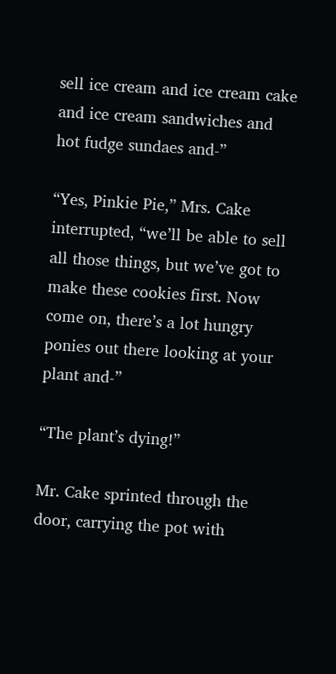sell ice cream and ice cream cake and ice cream sandwiches and hot fudge sundaes and-”

“Yes, Pinkie Pie,” Mrs. Cake interrupted, “we’ll be able to sell all those things, but we’ve got to make these cookies first. Now come on, there’s a lot hungry ponies out there looking at your plant and-”

“The plant’s dying!”

Mr. Cake sprinted through the door, carrying the pot with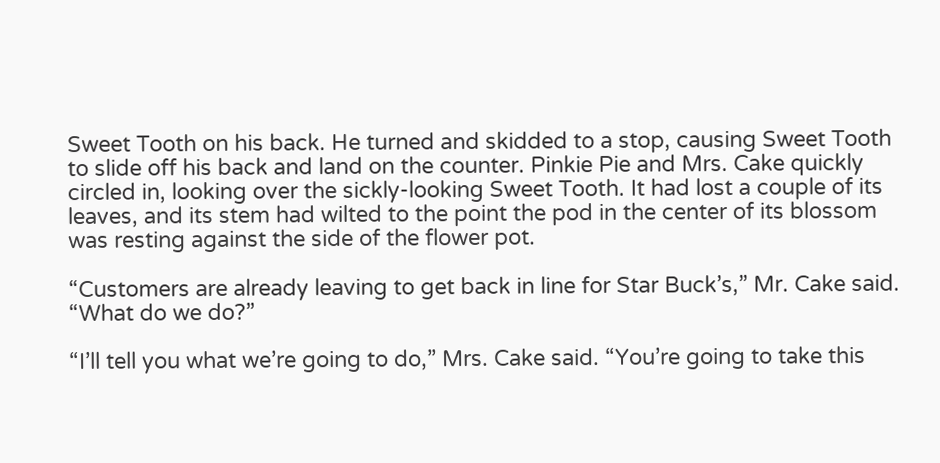Sweet Tooth on his back. He turned and skidded to a stop, causing Sweet Tooth to slide off his back and land on the counter. Pinkie Pie and Mrs. Cake quickly circled in, looking over the sickly-looking Sweet Tooth. It had lost a couple of its leaves, and its stem had wilted to the point the pod in the center of its blossom was resting against the side of the flower pot.

“Customers are already leaving to get back in line for Star Buck’s,” Mr. Cake said. “What do we do?”

“I’ll tell you what we’re going to do,” Mrs. Cake said. “You’re going to take this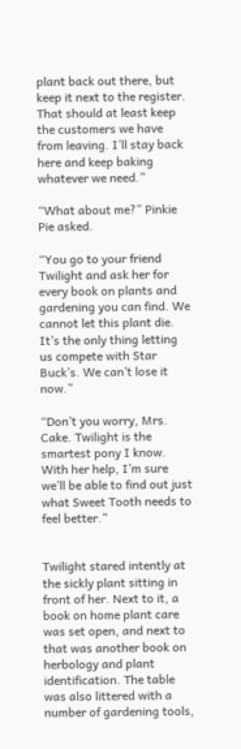plant back out there, but keep it next to the register. That should at least keep the customers we have from leaving. I’ll stay back here and keep baking whatever we need.”

“What about me?” Pinkie Pie asked.

“You go to your friend Twilight and ask her for every book on plants and gardening you can find. We cannot let this plant die. It’s the only thing letting us compete with Star Buck’s. We can’t lose it now.”

“Don’t you worry, Mrs. Cake. Twilight is the smartest pony I know. With her help, I’m sure we’ll be able to find out just what Sweet Tooth needs to feel better.”


Twilight stared intently at the sickly plant sitting in front of her. Next to it, a book on home plant care was set open, and next to that was another book on herbology and plant identification. The table was also littered with a number of gardening tools,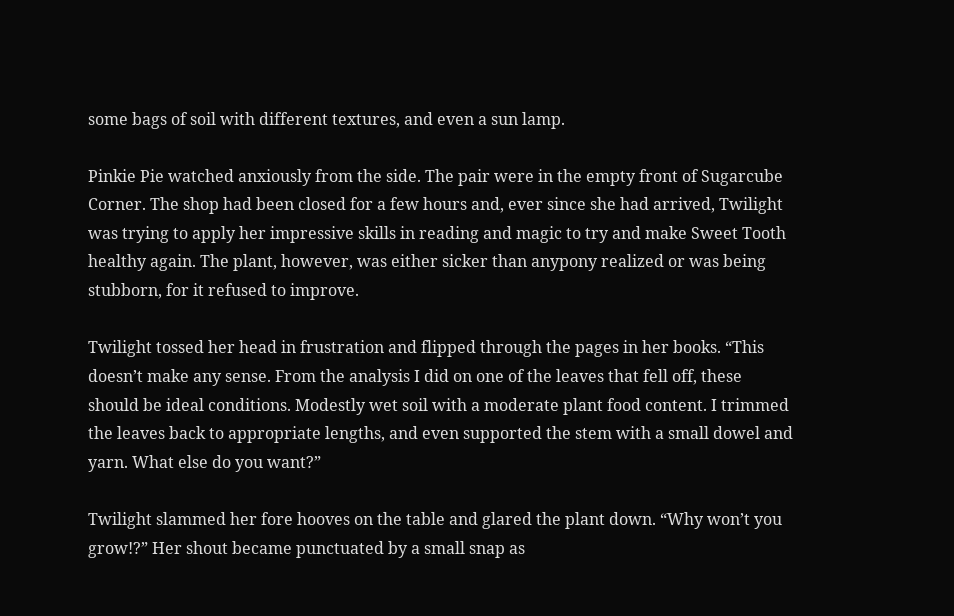some bags of soil with different textures, and even a sun lamp.

Pinkie Pie watched anxiously from the side. The pair were in the empty front of Sugarcube Corner. The shop had been closed for a few hours and, ever since she had arrived, Twilight was trying to apply her impressive skills in reading and magic to try and make Sweet Tooth healthy again. The plant, however, was either sicker than anypony realized or was being stubborn, for it refused to improve.

Twilight tossed her head in frustration and flipped through the pages in her books. “This doesn’t make any sense. From the analysis I did on one of the leaves that fell off, these should be ideal conditions. Modestly wet soil with a moderate plant food content. I trimmed the leaves back to appropriate lengths, and even supported the stem with a small dowel and yarn. What else do you want?”

Twilight slammed her fore hooves on the table and glared the plant down. “Why won’t you grow!?” Her shout became punctuated by a small snap as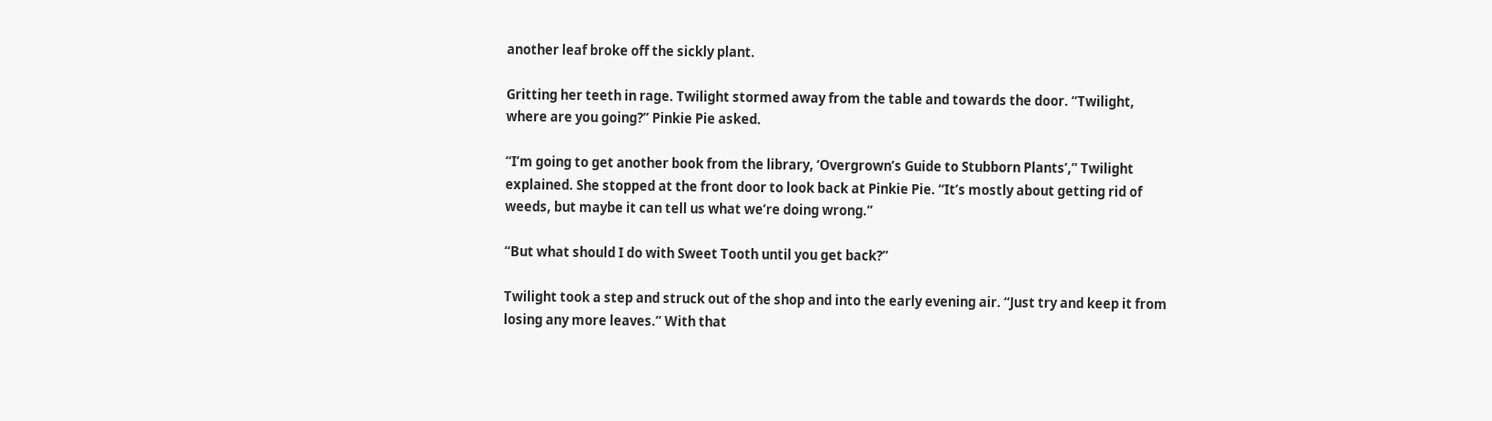another leaf broke off the sickly plant.

Gritting her teeth in rage. Twilight stormed away from the table and towards the door. “Twilight, where are you going?” Pinkie Pie asked.

“I’m going to get another book from the library, ‘Overgrown’s Guide to Stubborn Plants’,” Twilight explained. She stopped at the front door to look back at Pinkie Pie. “It’s mostly about getting rid of weeds, but maybe it can tell us what we’re doing wrong.”

“But what should I do with Sweet Tooth until you get back?”

Twilight took a step and struck out of the shop and into the early evening air. “Just try and keep it from losing any more leaves.” With that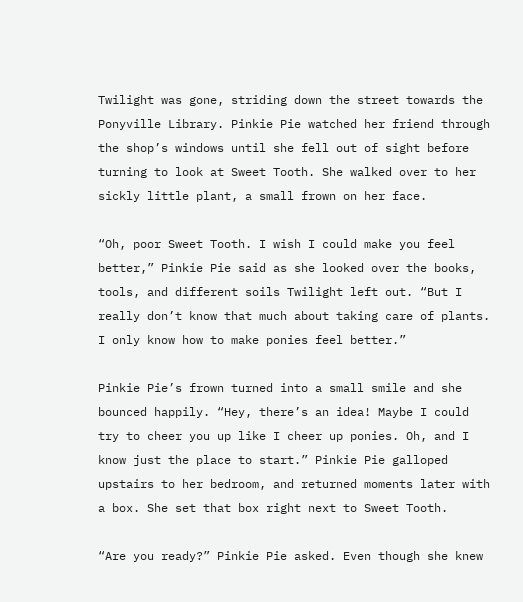Twilight was gone, striding down the street towards the Ponyville Library. Pinkie Pie watched her friend through the shop’s windows until she fell out of sight before turning to look at Sweet Tooth. She walked over to her sickly little plant, a small frown on her face.

“Oh, poor Sweet Tooth. I wish I could make you feel better,” Pinkie Pie said as she looked over the books, tools, and different soils Twilight left out. “But I really don’t know that much about taking care of plants. I only know how to make ponies feel better.”

Pinkie Pie’s frown turned into a small smile and she bounced happily. “Hey, there’s an idea! Maybe I could try to cheer you up like I cheer up ponies. Oh, and I know just the place to start.” Pinkie Pie galloped upstairs to her bedroom, and returned moments later with a box. She set that box right next to Sweet Tooth.

“Are you ready?” Pinkie Pie asked. Even though she knew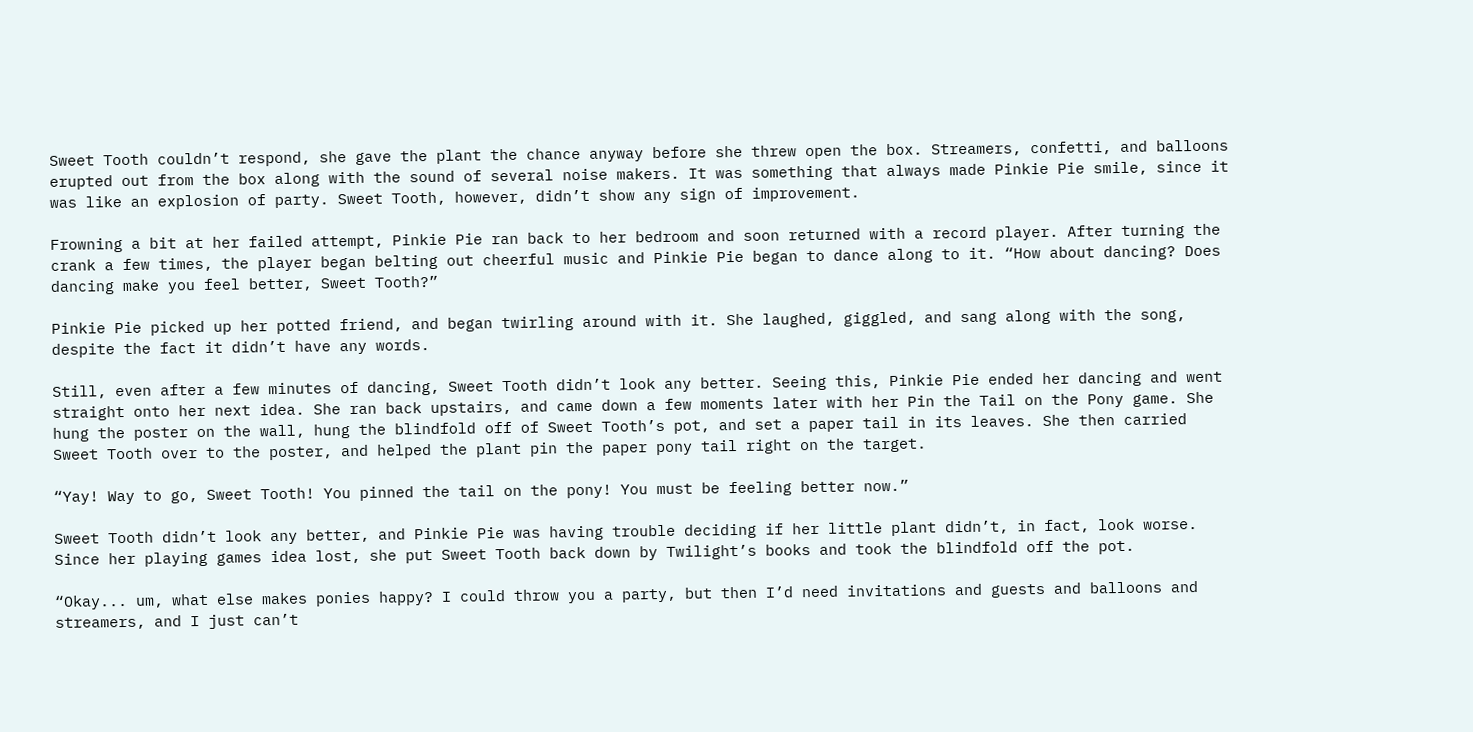Sweet Tooth couldn’t respond, she gave the plant the chance anyway before she threw open the box. Streamers, confetti, and balloons erupted out from the box along with the sound of several noise makers. It was something that always made Pinkie Pie smile, since it was like an explosion of party. Sweet Tooth, however, didn’t show any sign of improvement.

Frowning a bit at her failed attempt, Pinkie Pie ran back to her bedroom and soon returned with a record player. After turning the crank a few times, the player began belting out cheerful music and Pinkie Pie began to dance along to it. “How about dancing? Does dancing make you feel better, Sweet Tooth?”

Pinkie Pie picked up her potted friend, and began twirling around with it. She laughed, giggled, and sang along with the song, despite the fact it didn’t have any words.

Still, even after a few minutes of dancing, Sweet Tooth didn’t look any better. Seeing this, Pinkie Pie ended her dancing and went straight onto her next idea. She ran back upstairs, and came down a few moments later with her Pin the Tail on the Pony game. She hung the poster on the wall, hung the blindfold off of Sweet Tooth’s pot, and set a paper tail in its leaves. She then carried Sweet Tooth over to the poster, and helped the plant pin the paper pony tail right on the target.

“Yay! Way to go, Sweet Tooth! You pinned the tail on the pony! You must be feeling better now.”

Sweet Tooth didn’t look any better, and Pinkie Pie was having trouble deciding if her little plant didn’t, in fact, look worse. Since her playing games idea lost, she put Sweet Tooth back down by Twilight’s books and took the blindfold off the pot.

“Okay... um, what else makes ponies happy? I could throw you a party, but then I’d need invitations and guests and balloons and streamers, and I just can’t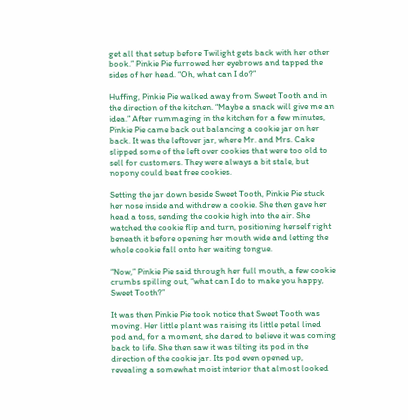get all that setup before Twilight gets back with her other book.” Pinkie Pie furrowed her eyebrows and tapped the sides of her head. “Oh, what can I do?”

Huffing, Pinkie Pie walked away from Sweet Tooth and in the direction of the kitchen. “Maybe a snack will give me an idea.” After rummaging in the kitchen for a few minutes, Pinkie Pie came back out balancing a cookie jar on her back. It was the leftover jar, where Mr. and Mrs. Cake slipped some of the left over cookies that were too old to sell for customers. They were always a bit stale, but nopony could beat free cookies.

Setting the jar down beside Sweet Tooth, Pinkie Pie stuck her nose inside and withdrew a cookie. She then gave her head a toss, sending the cookie high into the air. She watched the cookie flip and turn, positioning herself right beneath it before opening her mouth wide and letting the whole cookie fall onto her waiting tongue.

“Now,” Pinkie Pie said through her full mouth, a few cookie crumbs spilling out, “what can I do to make you happy, Sweet Tooth?”

It was then Pinkie Pie took notice that Sweet Tooth was moving. Her little plant was raising its little petal lined pod and, for a moment, she dared to believe it was coming back to life. She then saw it was tilting its pod in the direction of the cookie jar. Its pod even opened up, revealing a somewhat moist interior that almost looked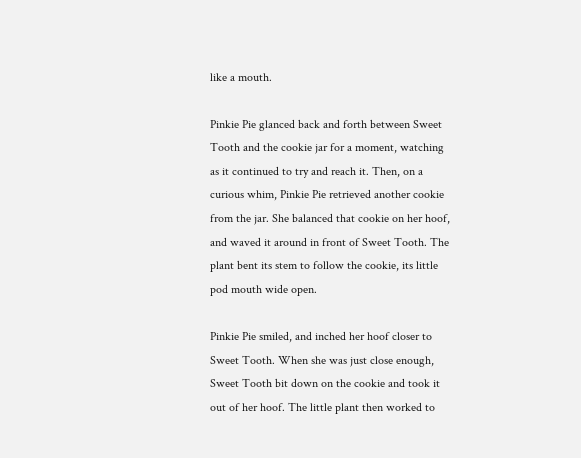like a mouth.

Pinkie Pie glanced back and forth between Sweet Tooth and the cookie jar for a moment, watching as it continued to try and reach it. Then, on a curious whim, Pinkie Pie retrieved another cookie from the jar. She balanced that cookie on her hoof, and waved it around in front of Sweet Tooth. The plant bent its stem to follow the cookie, its little pod mouth wide open.

Pinkie Pie smiled, and inched her hoof closer to Sweet Tooth. When she was just close enough, Sweet Tooth bit down on the cookie and took it out of her hoof. The little plant then worked to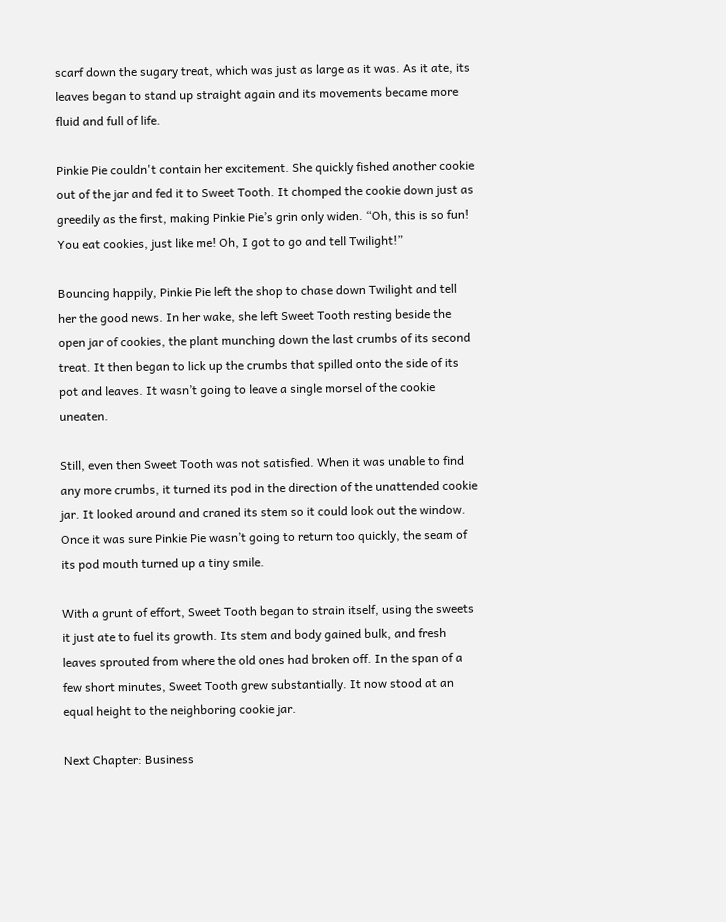scarf down the sugary treat, which was just as large as it was. As it ate, its leaves began to stand up straight again and its movements became more fluid and full of life.

Pinkie Pie couldn't contain her excitement. She quickly fished another cookie out of the jar and fed it to Sweet Tooth. It chomped the cookie down just as greedily as the first, making Pinkie Pie’s grin only widen. “Oh, this is so fun! You eat cookies, just like me! Oh, I got to go and tell Twilight!”

Bouncing happily, Pinkie Pie left the shop to chase down Twilight and tell her the good news. In her wake, she left Sweet Tooth resting beside the open jar of cookies, the plant munching down the last crumbs of its second treat. It then began to lick up the crumbs that spilled onto the side of its pot and leaves. It wasn’t going to leave a single morsel of the cookie uneaten.

Still, even then Sweet Tooth was not satisfied. When it was unable to find any more crumbs, it turned its pod in the direction of the unattended cookie jar. It looked around and craned its stem so it could look out the window. Once it was sure Pinkie Pie wasn’t going to return too quickly, the seam of its pod mouth turned up a tiny smile.

With a grunt of effort, Sweet Tooth began to strain itself, using the sweets it just ate to fuel its growth. Its stem and body gained bulk, and fresh leaves sprouted from where the old ones had broken off. In the span of a few short minutes, Sweet Tooth grew substantially. It now stood at an equal height to the neighboring cookie jar.

Next Chapter: Business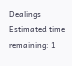Dealings Estimated time remaining: 1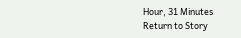Hour, 31 Minutes
Return to Story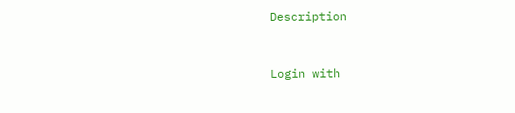Description


Login with